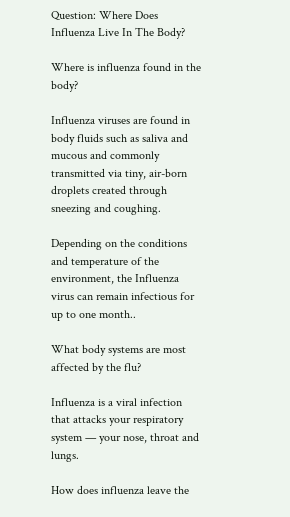Question: Where Does Influenza Live In The Body?

Where is influenza found in the body?

Influenza viruses are found in body fluids such as saliva and mucous and commonly transmitted via tiny, air-born droplets created through sneezing and coughing.

Depending on the conditions and temperature of the environment, the Influenza virus can remain infectious for up to one month..

What body systems are most affected by the flu?

Influenza is a viral infection that attacks your respiratory system — your nose, throat and lungs.

How does influenza leave the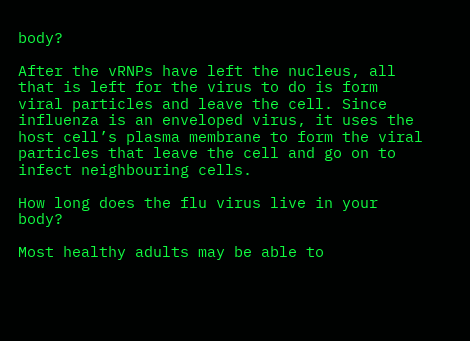body?

After the vRNPs have left the nucleus, all that is left for the virus to do is form viral particles and leave the cell. Since influenza is an enveloped virus, it uses the host cell’s plasma membrane to form the viral particles that leave the cell and go on to infect neighbouring cells.

How long does the flu virus live in your body?

Most healthy adults may be able to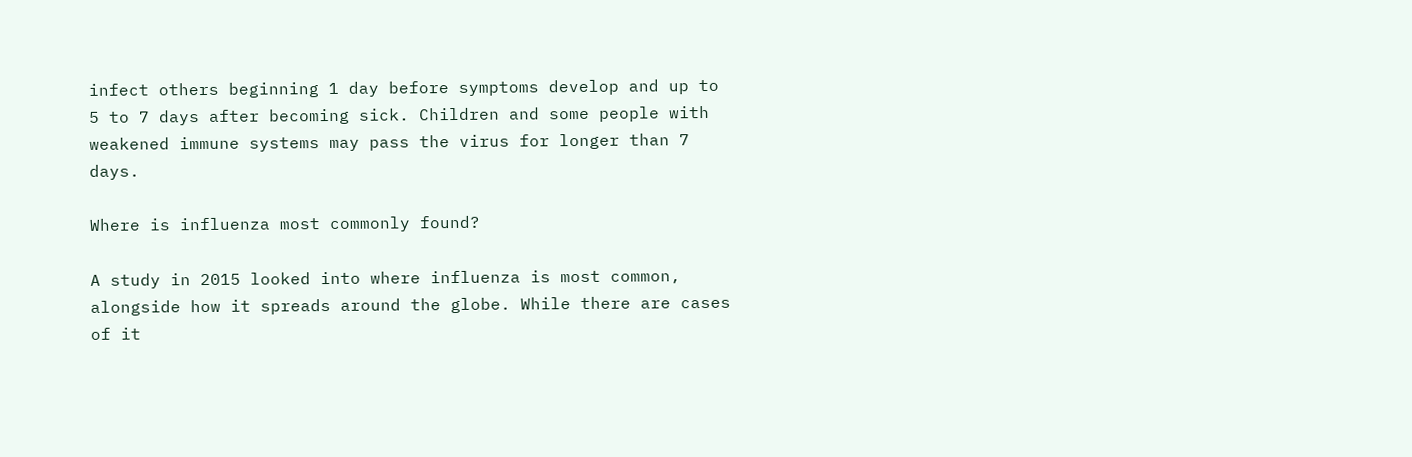infect others beginning 1 day before symptoms develop and up to 5 to 7 days after becoming sick. Children and some people with weakened immune systems may pass the virus for longer than 7 days.

Where is influenza most commonly found?

A study in 2015 looked into where influenza is most common, alongside how it spreads around the globe. While there are cases of it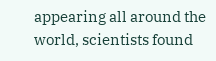appearing all around the world, scientists found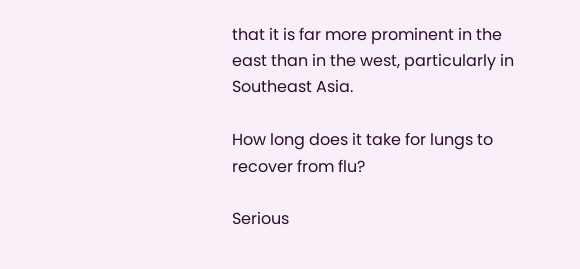that it is far more prominent in the east than in the west, particularly in Southeast Asia.

How long does it take for lungs to recover from flu?

Serious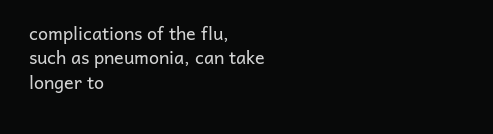complications of the flu, such as pneumonia, can take longer to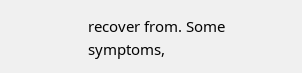recover from. Some symptoms,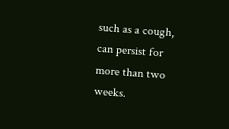such as a cough, can persist for more than two weeks.